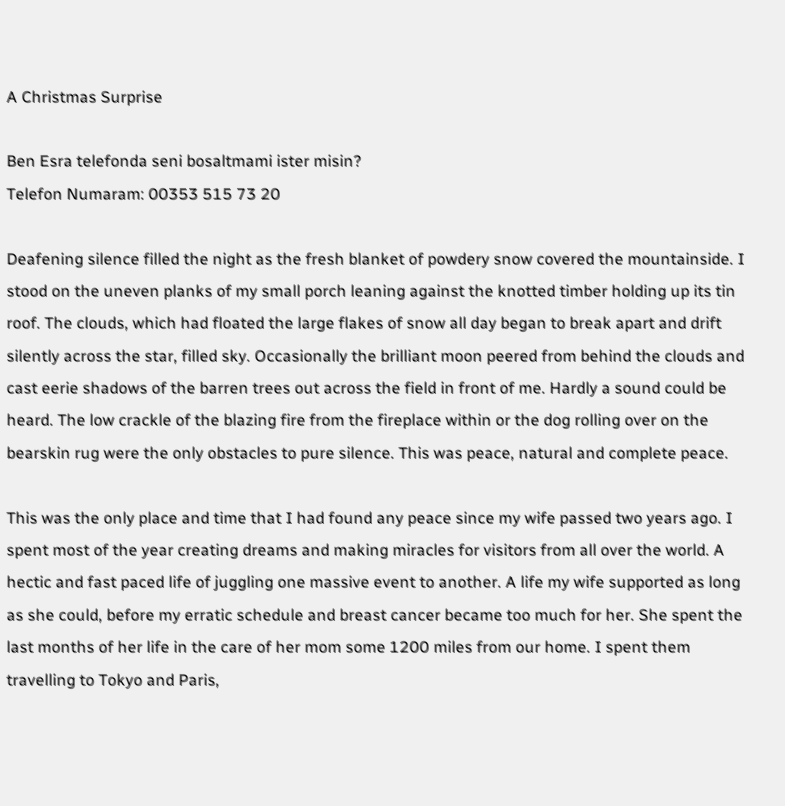A Christmas Surprise

Ben Esra telefonda seni bosaltmami ister misin?
Telefon Numaram: 00353 515 73 20

Deafening silence filled the night as the fresh blanket of powdery snow covered the mountainside. I stood on the uneven planks of my small porch leaning against the knotted timber holding up its tin roof. The clouds, which had floated the large flakes of snow all day began to break apart and drift silently across the star, filled sky. Occasionally the brilliant moon peered from behind the clouds and cast eerie shadows of the barren trees out across the field in front of me. Hardly a sound could be heard. The low crackle of the blazing fire from the fireplace within or the dog rolling over on the bearskin rug were the only obstacles to pure silence. This was peace, natural and complete peace.

This was the only place and time that I had found any peace since my wife passed two years ago. I spent most of the year creating dreams and making miracles for visitors from all over the world. A hectic and fast paced life of juggling one massive event to another. A life my wife supported as long as she could, before my erratic schedule and breast cancer became too much for her. She spent the last months of her life in the care of her mom some 1200 miles from our home. I spent them travelling to Tokyo and Paris,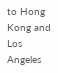to Hong Kong and Los Angeles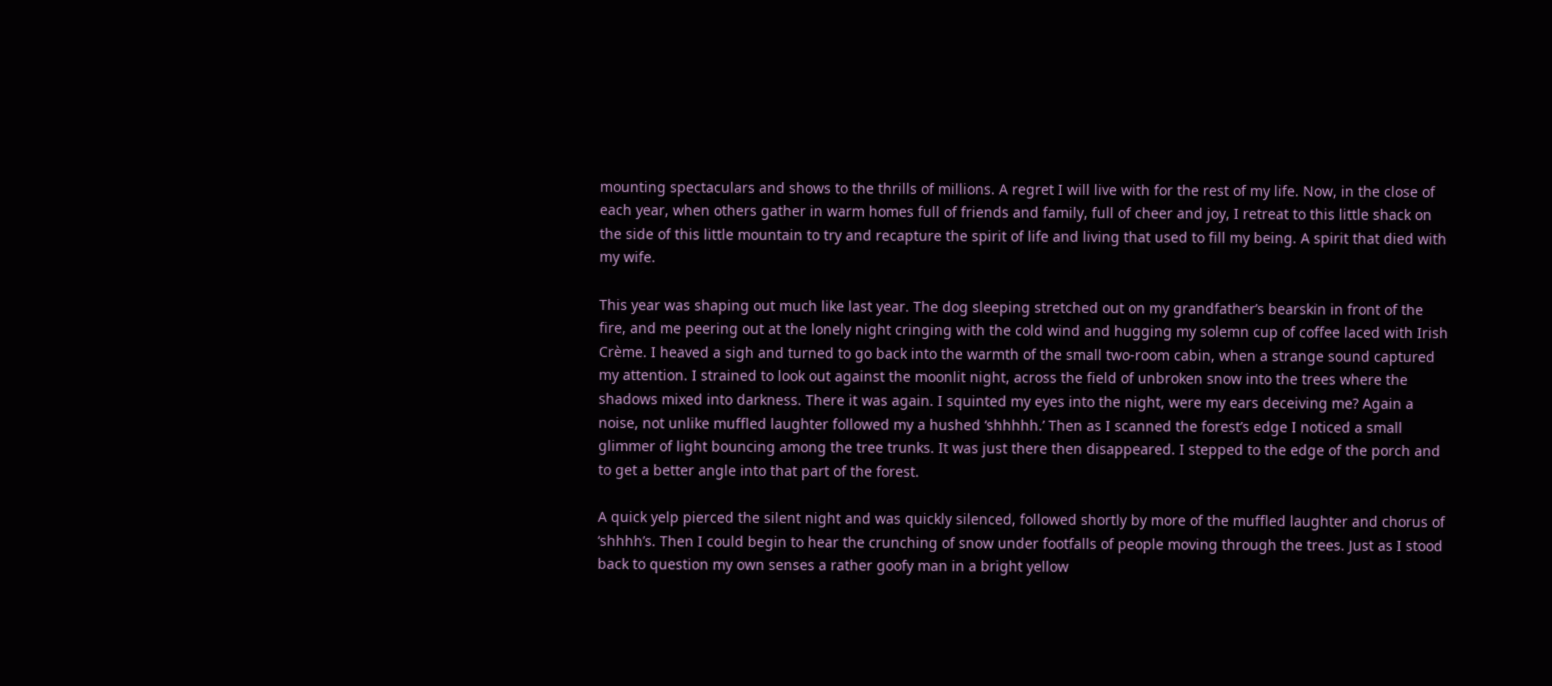mounting spectaculars and shows to the thrills of millions. A regret I will live with for the rest of my life. Now, in the close of each year, when others gather in warm homes full of friends and family, full of cheer and joy, I retreat to this little shack on the side of this little mountain to try and recapture the spirit of life and living that used to fill my being. A spirit that died with my wife.

This year was shaping out much like last year. The dog sleeping stretched out on my grandfather’s bearskin in front of the fire, and me peering out at the lonely night cringing with the cold wind and hugging my solemn cup of coffee laced with Irish Crème. I heaved a sigh and turned to go back into the warmth of the small two-room cabin, when a strange sound captured my attention. I strained to look out against the moonlit night, across the field of unbroken snow into the trees where the shadows mixed into darkness. There it was again. I squinted my eyes into the night, were my ears deceiving me? Again a noise, not unlike muffled laughter followed my a hushed ‘shhhhh.’ Then as I scanned the forest’s edge I noticed a small glimmer of light bouncing among the tree trunks. It was just there then disappeared. I stepped to the edge of the porch and to get a better angle into that part of the forest.

A quick yelp pierced the silent night and was quickly silenced, followed shortly by more of the muffled laughter and chorus of ‘shhhh’s. Then I could begin to hear the crunching of snow under footfalls of people moving through the trees. Just as I stood back to question my own senses a rather goofy man in a bright yellow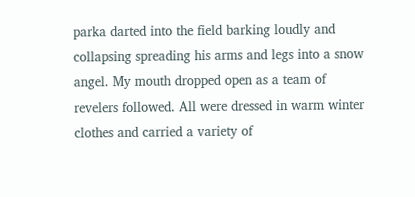parka darted into the field barking loudly and collapsing spreading his arms and legs into a snow angel. My mouth dropped open as a team of revelers followed. All were dressed in warm winter clothes and carried a variety of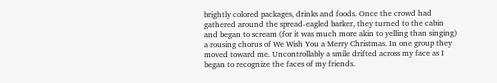brightly colored packages, drinks and foods. Once the crowd had gathered around the spread-eagled barker, they turned to the cabin and began to scream (for it was much more akin to yelling than singing) a rousing chorus of We Wish You a Merry Christmas. In one group they moved toward me. Uncontrollably a smile drifted across my face as I began to recognize the faces of my friends.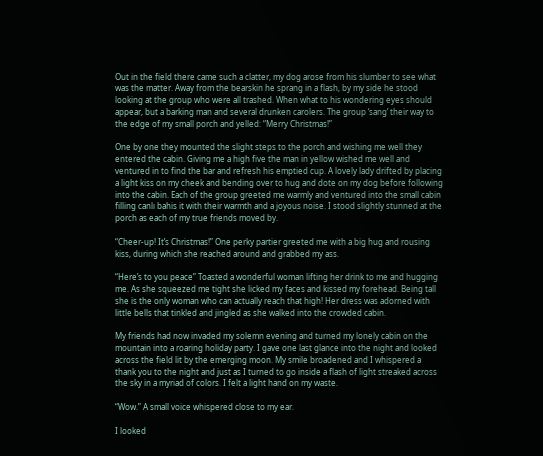Out in the field there came such a clatter, my dog arose from his slumber to see what was the matter. Away from the bearskin he sprang in a flash, by my side he stood looking at the group who were all trashed. When what to his wondering eyes should appear, but a barking man and several drunken carolers. The group ‘sang’ their way to the edge of my small porch and yelled: “Merry Christmas!”

One by one they mounted the slight steps to the porch and wishing me well they entered the cabin. Giving me a high five the man in yellow wished me well and ventured in to find the bar and refresh his emptied cup. A lovely lady drifted by placing a light kiss on my cheek and bending over to hug and dote on my dog before following into the cabin. Each of the group greeted me warmly and ventured into the small cabin filling canlı bahis it with their warmth and a joyous noise. I stood slightly stunned at the porch as each of my true friends moved by.

“Cheer-up! It’s Christmas!” One perky partier greeted me with a big hug and rousing kiss, during which she reached around and grabbed my ass.

“Here’s to you peace” Toasted a wonderful woman lifting her drink to me and hugging me. As she squeezed me tight she licked my faces and kissed my forehead. Being tall she is the only woman who can actually reach that high! Her dress was adorned with little bells that tinkled and jingled as she walked into the crowded cabin.

My friends had now invaded my solemn evening and turned my lonely cabin on the mountain into a roaring holiday party. I gave one last glance into the night and looked across the field lit by the emerging moon. My smile broadened and I whispered a thank you to the night and just as I turned to go inside a flash of light streaked across the sky in a myriad of colors. I felt a light hand on my waste.

“Wow.” A small voice whispered close to my ear.

I looked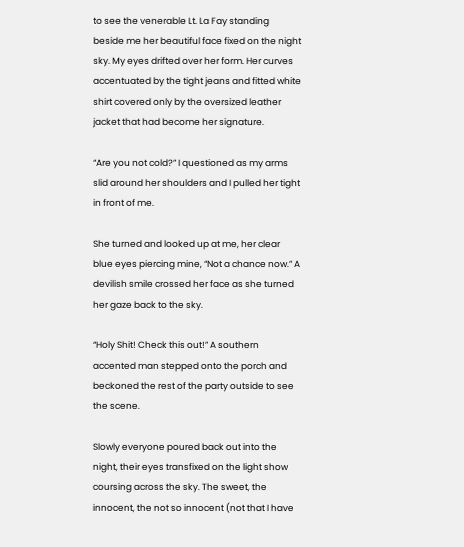to see the venerable Lt. La Fay standing beside me her beautiful face fixed on the night sky. My eyes drifted over her form. Her curves accentuated by the tight jeans and fitted white shirt covered only by the oversized leather jacket that had become her signature.

“Are you not cold?” I questioned as my arms slid around her shoulders and I pulled her tight in front of me.

She turned and looked up at me, her clear blue eyes piercing mine, “Not a chance now.” A devilish smile crossed her face as she turned her gaze back to the sky.

“Holy Shit! Check this out!” A southern accented man stepped onto the porch and beckoned the rest of the party outside to see the scene.

Slowly everyone poured back out into the night, their eyes transfixed on the light show coursing across the sky. The sweet, the innocent, the not so innocent (not that I have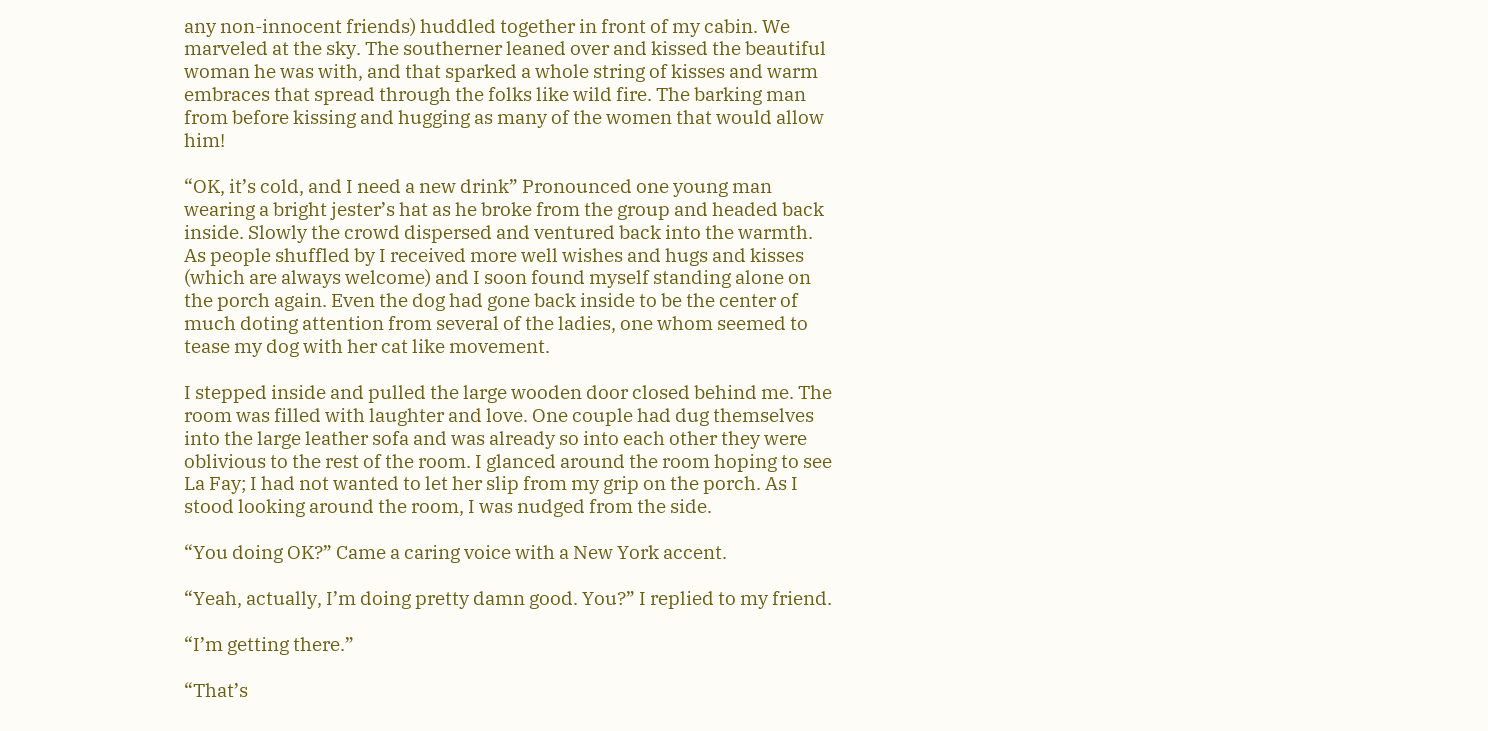any non-innocent friends) huddled together in front of my cabin. We marveled at the sky. The southerner leaned over and kissed the beautiful woman he was with, and that sparked a whole string of kisses and warm embraces that spread through the folks like wild fire. The barking man from before kissing and hugging as many of the women that would allow him!

“OK, it’s cold, and I need a new drink” Pronounced one young man wearing a bright jester’s hat as he broke from the group and headed back inside. Slowly the crowd dispersed and ventured back into the warmth. As people shuffled by I received more well wishes and hugs and kisses (which are always welcome) and I soon found myself standing alone on the porch again. Even the dog had gone back inside to be the center of much doting attention from several of the ladies, one whom seemed to tease my dog with her cat like movement.

I stepped inside and pulled the large wooden door closed behind me. The room was filled with laughter and love. One couple had dug themselves into the large leather sofa and was already so into each other they were oblivious to the rest of the room. I glanced around the room hoping to see La Fay; I had not wanted to let her slip from my grip on the porch. As I stood looking around the room, I was nudged from the side.

“You doing OK?” Came a caring voice with a New York accent.

“Yeah, actually, I’m doing pretty damn good. You?” I replied to my friend.

“I’m getting there.”

“That’s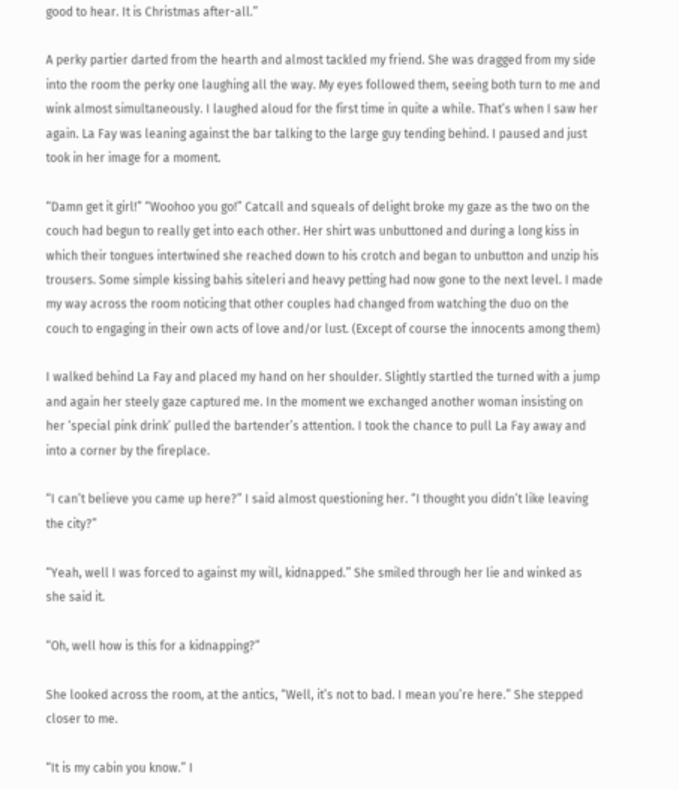good to hear. It is Christmas after-all.”

A perky partier darted from the hearth and almost tackled my friend. She was dragged from my side into the room the perky one laughing all the way. My eyes followed them, seeing both turn to me and wink almost simultaneously. I laughed aloud for the first time in quite a while. That’s when I saw her again. La Fay was leaning against the bar talking to the large guy tending behind. I paused and just took in her image for a moment.

“Damn get it girl!” “Woohoo you go!” Catcall and squeals of delight broke my gaze as the two on the couch had begun to really get into each other. Her shirt was unbuttoned and during a long kiss in which their tongues intertwined she reached down to his crotch and began to unbutton and unzip his trousers. Some simple kissing bahis siteleri and heavy petting had now gone to the next level. I made my way across the room noticing that other couples had changed from watching the duo on the couch to engaging in their own acts of love and/or lust. (Except of course the innocents among them)

I walked behind La Fay and placed my hand on her shoulder. Slightly startled the turned with a jump and again her steely gaze captured me. In the moment we exchanged another woman insisting on her ‘special pink drink’ pulled the bartender’s attention. I took the chance to pull La Fay away and into a corner by the fireplace.

“I can’t believe you came up here?” I said almost questioning her. “I thought you didn’t like leaving the city?”

“Yeah, well I was forced to against my will, kidnapped.” She smiled through her lie and winked as she said it.

“Oh, well how is this for a kidnapping?”

She looked across the room, at the antics, “Well, it’s not to bad. I mean you’re here.” She stepped closer to me.

“It is my cabin you know.” I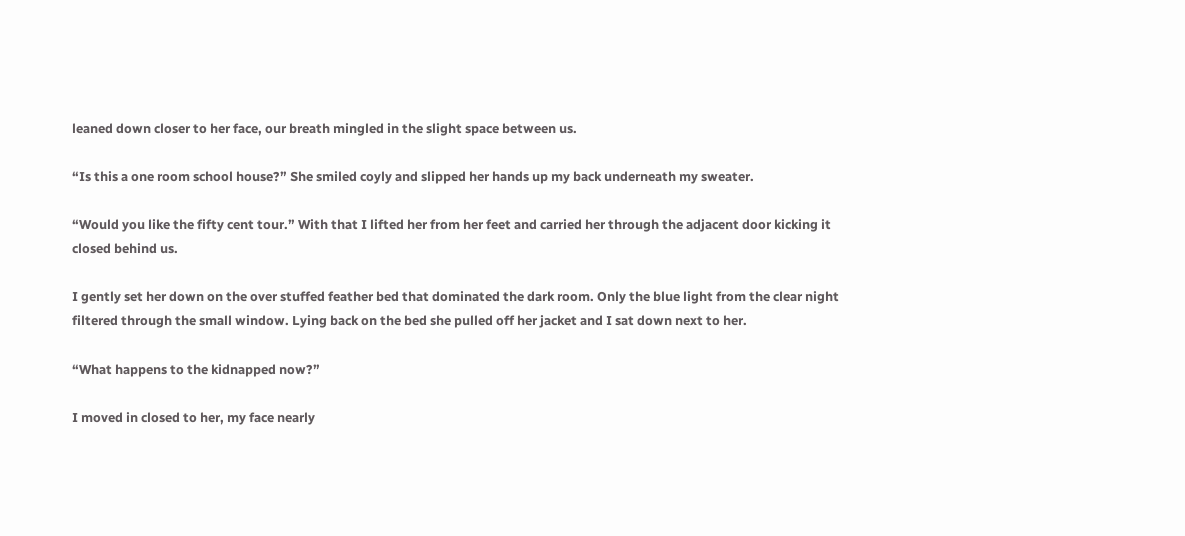leaned down closer to her face, our breath mingled in the slight space between us.

“Is this a one room school house?” She smiled coyly and slipped her hands up my back underneath my sweater.

“Would you like the fifty cent tour.” With that I lifted her from her feet and carried her through the adjacent door kicking it closed behind us.

I gently set her down on the over stuffed feather bed that dominated the dark room. Only the blue light from the clear night filtered through the small window. Lying back on the bed she pulled off her jacket and I sat down next to her.

“What happens to the kidnapped now?”

I moved in closed to her, my face nearly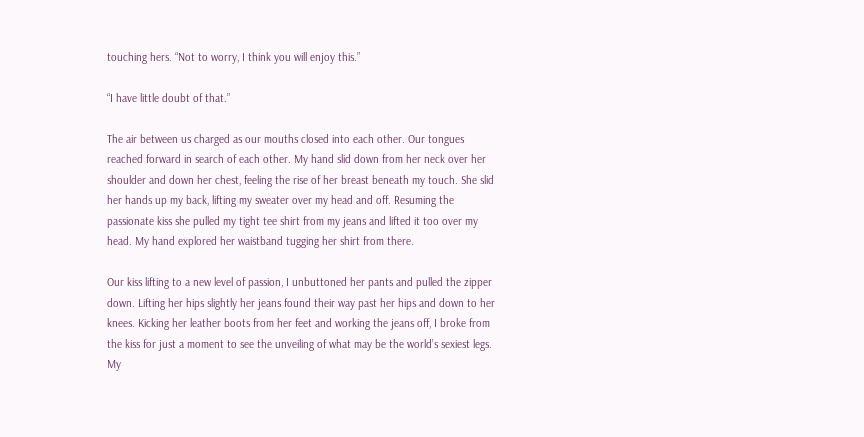touching hers. “Not to worry, I think you will enjoy this.”

“I have little doubt of that.”

The air between us charged as our mouths closed into each other. Our tongues reached forward in search of each other. My hand slid down from her neck over her shoulder and down her chest, feeling the rise of her breast beneath my touch. She slid her hands up my back, lifting my sweater over my head and off. Resuming the passionate kiss she pulled my tight tee shirt from my jeans and lifted it too over my head. My hand explored her waistband tugging her shirt from there.

Our kiss lifting to a new level of passion, I unbuttoned her pants and pulled the zipper down. Lifting her hips slightly her jeans found their way past her hips and down to her knees. Kicking her leather boots from her feet and working the jeans off, I broke from the kiss for just a moment to see the unveiling of what may be the world’s sexiest legs. My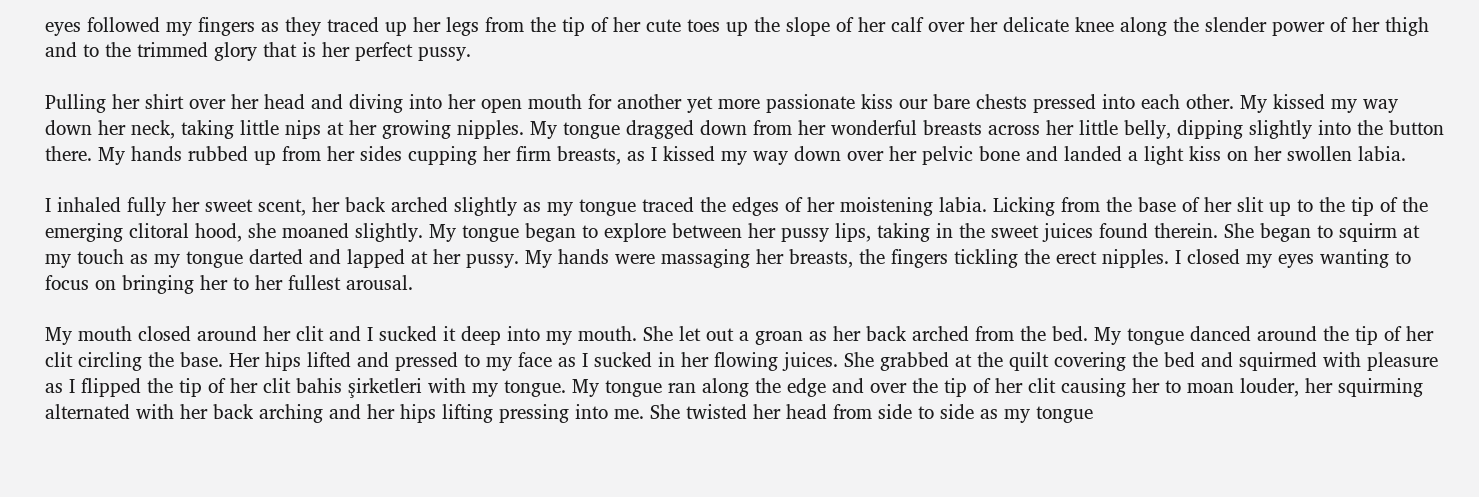eyes followed my fingers as they traced up her legs from the tip of her cute toes up the slope of her calf over her delicate knee along the slender power of her thigh and to the trimmed glory that is her perfect pussy.

Pulling her shirt over her head and diving into her open mouth for another yet more passionate kiss our bare chests pressed into each other. My kissed my way down her neck, taking little nips at her growing nipples. My tongue dragged down from her wonderful breasts across her little belly, dipping slightly into the button there. My hands rubbed up from her sides cupping her firm breasts, as I kissed my way down over her pelvic bone and landed a light kiss on her swollen labia.

I inhaled fully her sweet scent, her back arched slightly as my tongue traced the edges of her moistening labia. Licking from the base of her slit up to the tip of the emerging clitoral hood, she moaned slightly. My tongue began to explore between her pussy lips, taking in the sweet juices found therein. She began to squirm at my touch as my tongue darted and lapped at her pussy. My hands were massaging her breasts, the fingers tickling the erect nipples. I closed my eyes wanting to focus on bringing her to her fullest arousal.

My mouth closed around her clit and I sucked it deep into my mouth. She let out a groan as her back arched from the bed. My tongue danced around the tip of her clit circling the base. Her hips lifted and pressed to my face as I sucked in her flowing juices. She grabbed at the quilt covering the bed and squirmed with pleasure as I flipped the tip of her clit bahis şirketleri with my tongue. My tongue ran along the edge and over the tip of her clit causing her to moan louder, her squirming alternated with her back arching and her hips lifting pressing into me. She twisted her head from side to side as my tongue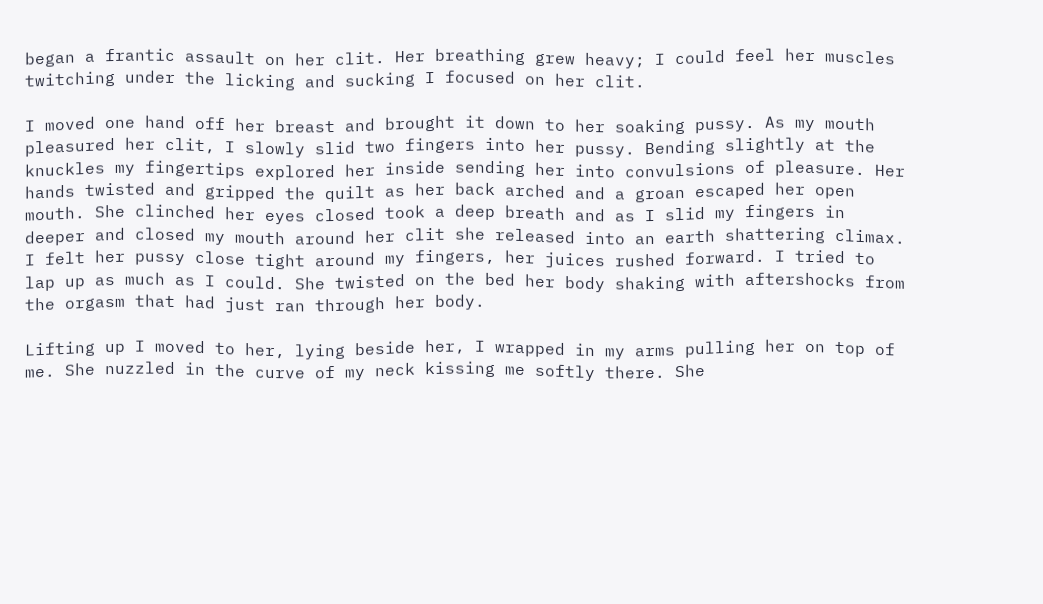began a frantic assault on her clit. Her breathing grew heavy; I could feel her muscles twitching under the licking and sucking I focused on her clit.

I moved one hand off her breast and brought it down to her soaking pussy. As my mouth pleasured her clit, I slowly slid two fingers into her pussy. Bending slightly at the knuckles my fingertips explored her inside sending her into convulsions of pleasure. Her hands twisted and gripped the quilt as her back arched and a groan escaped her open mouth. She clinched her eyes closed took a deep breath and as I slid my fingers in deeper and closed my mouth around her clit she released into an earth shattering climax. I felt her pussy close tight around my fingers, her juices rushed forward. I tried to lap up as much as I could. She twisted on the bed her body shaking with aftershocks from the orgasm that had just ran through her body.

Lifting up I moved to her, lying beside her, I wrapped in my arms pulling her on top of me. She nuzzled in the curve of my neck kissing me softly there. She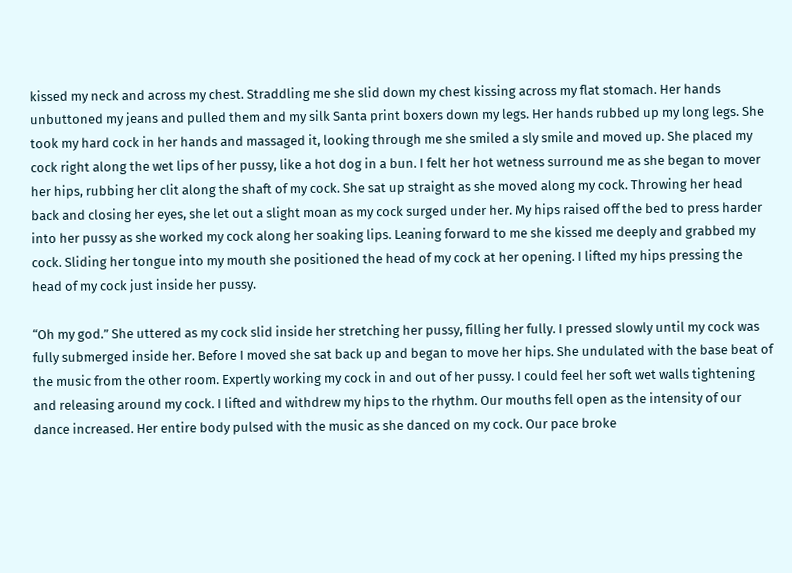kissed my neck and across my chest. Straddling me she slid down my chest kissing across my flat stomach. Her hands unbuttoned my jeans and pulled them and my silk Santa print boxers down my legs. Her hands rubbed up my long legs. She took my hard cock in her hands and massaged it, looking through me she smiled a sly smile and moved up. She placed my cock right along the wet lips of her pussy, like a hot dog in a bun. I felt her hot wetness surround me as she began to mover her hips, rubbing her clit along the shaft of my cock. She sat up straight as she moved along my cock. Throwing her head back and closing her eyes, she let out a slight moan as my cock surged under her. My hips raised off the bed to press harder into her pussy as she worked my cock along her soaking lips. Leaning forward to me she kissed me deeply and grabbed my cock. Sliding her tongue into my mouth she positioned the head of my cock at her opening. I lifted my hips pressing the head of my cock just inside her pussy.

“Oh my god.” She uttered as my cock slid inside her stretching her pussy, filling her fully. I pressed slowly until my cock was fully submerged inside her. Before I moved she sat back up and began to move her hips. She undulated with the base beat of the music from the other room. Expertly working my cock in and out of her pussy. I could feel her soft wet walls tightening and releasing around my cock. I lifted and withdrew my hips to the rhythm. Our mouths fell open as the intensity of our dance increased. Her entire body pulsed with the music as she danced on my cock. Our pace broke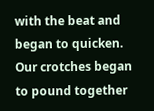with the beat and began to quicken. Our crotches began to pound together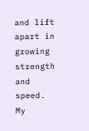and lift apart in growing strength and speed. My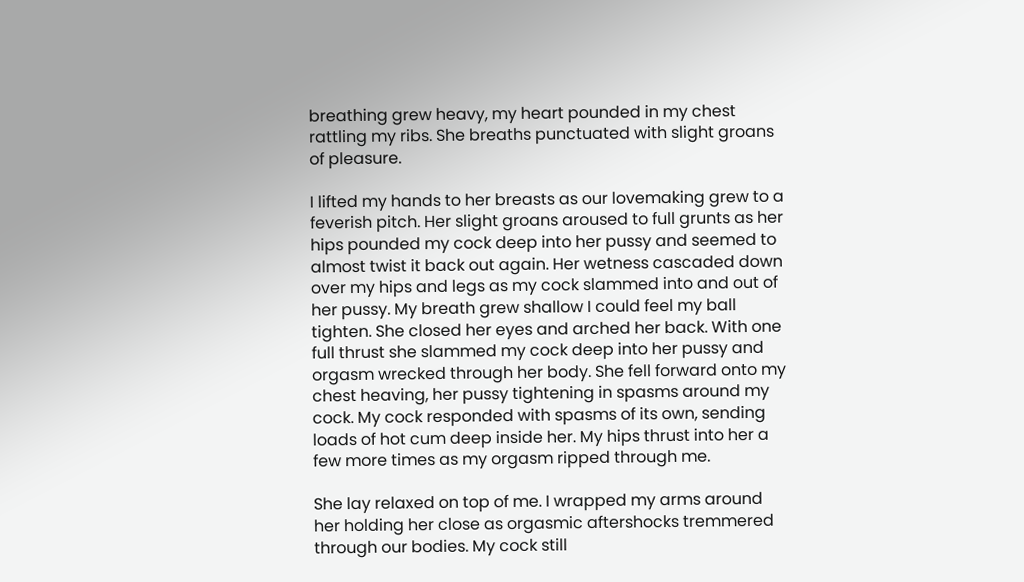breathing grew heavy, my heart pounded in my chest rattling my ribs. She breaths punctuated with slight groans of pleasure.

I lifted my hands to her breasts as our lovemaking grew to a feverish pitch. Her slight groans aroused to full grunts as her hips pounded my cock deep into her pussy and seemed to almost twist it back out again. Her wetness cascaded down over my hips and legs as my cock slammed into and out of her pussy. My breath grew shallow I could feel my ball tighten. She closed her eyes and arched her back. With one full thrust she slammed my cock deep into her pussy and orgasm wrecked through her body. She fell forward onto my chest heaving, her pussy tightening in spasms around my cock. My cock responded with spasms of its own, sending loads of hot cum deep inside her. My hips thrust into her a few more times as my orgasm ripped through me.

She lay relaxed on top of me. I wrapped my arms around her holding her close as orgasmic aftershocks tremmered through our bodies. My cock still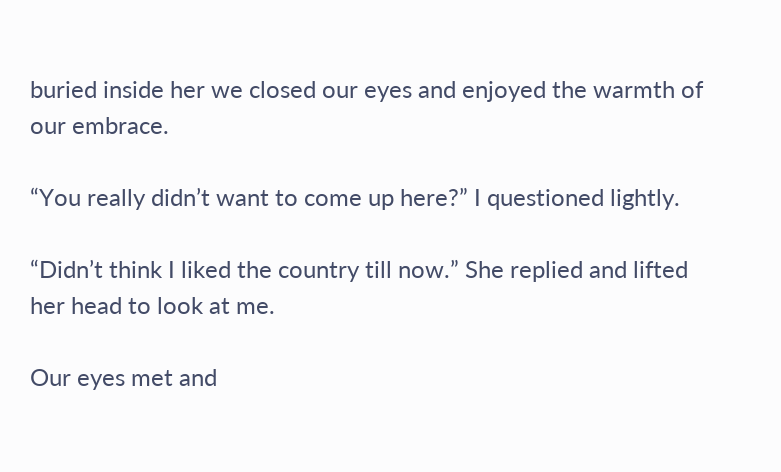buried inside her we closed our eyes and enjoyed the warmth of our embrace.

“You really didn’t want to come up here?” I questioned lightly.

“Didn’t think I liked the country till now.” She replied and lifted her head to look at me.

Our eyes met and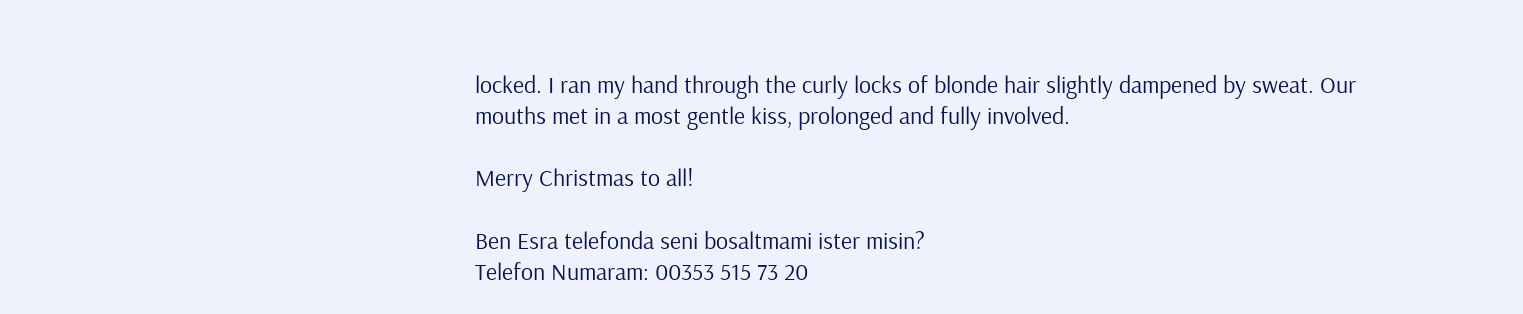locked. I ran my hand through the curly locks of blonde hair slightly dampened by sweat. Our mouths met in a most gentle kiss, prolonged and fully involved.

Merry Christmas to all!

Ben Esra telefonda seni bosaltmami ister misin?
Telefon Numaram: 00353 515 73 20